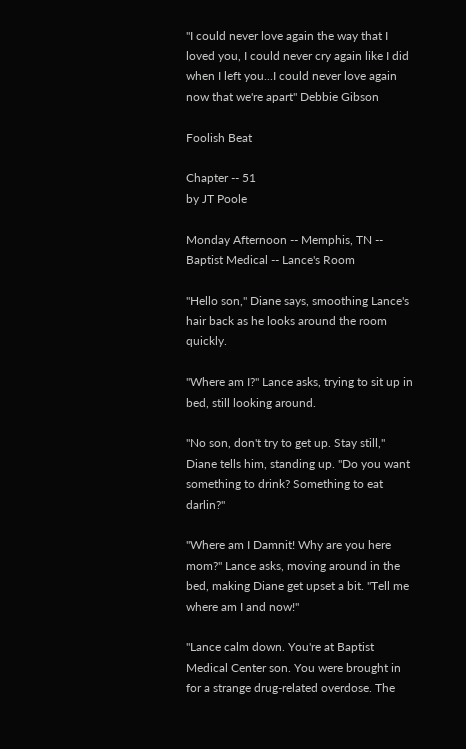"I could never love again the way that I loved you, I could never cry again like I did when I left you...I could never love again now that we're apart" Debbie Gibson

Foolish Beat

Chapter -- 51
by JT Poole

Monday Afternoon -- Memphis, TN -- Baptist Medical -- Lance's Room

"Hello son," Diane says, smoothing Lance's hair back as he looks around the room quickly.

"Where am I?" Lance asks, trying to sit up in bed, still looking around.

"No son, don't try to get up. Stay still," Diane tells him, standing up. "Do you want something to drink? Something to eat darlin?"

"Where am I Damnit! Why are you here mom?" Lance asks, moving around in the bed, making Diane get upset a bit. "Tell me where am I and now!"

"Lance calm down. You're at Baptist Medical Center son. You were brought in for a strange drug-related overdose. The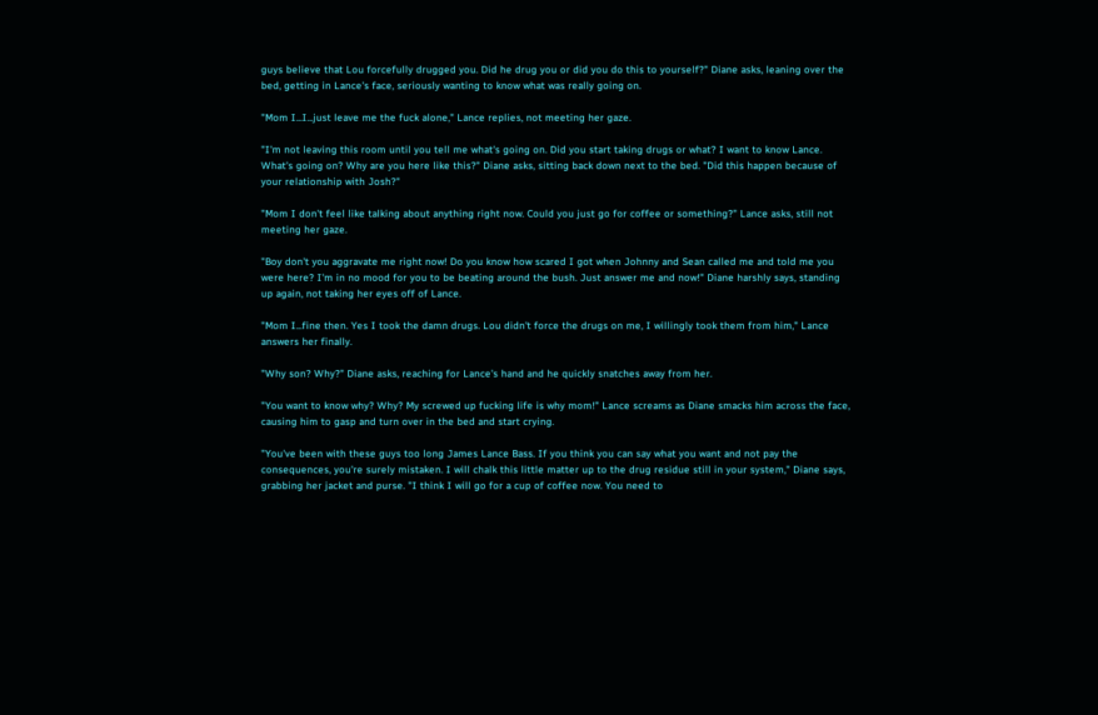guys believe that Lou forcefully drugged you. Did he drug you or did you do this to yourself?" Diane asks, leaning over the bed, getting in Lance's face, seriously wanting to know what was really going on.

"Mom I...I...just leave me the fuck alone," Lance replies, not meeting her gaze.

"I'm not leaving this room until you tell me what's going on. Did you start taking drugs or what? I want to know Lance. What's going on? Why are you here like this?" Diane asks, sitting back down next to the bed. "Did this happen because of your relationship with Josh?"

"Mom I don't feel like talking about anything right now. Could you just go for coffee or something?" Lance asks, still not meeting her gaze.

"Boy don't you aggravate me right now! Do you know how scared I got when Johnny and Sean called me and told me you were here? I'm in no mood for you to be beating around the bush. Just answer me and now!" Diane harshly says, standing up again, not taking her eyes off of Lance.

"Mom I...fine then. Yes I took the damn drugs. Lou didn't force the drugs on me, I willingly took them from him," Lance answers her finally.

"Why son? Why?" Diane asks, reaching for Lance's hand and he quickly snatches away from her.

"You want to know why? Why? My screwed up fucking life is why mom!" Lance screams as Diane smacks him across the face, causing him to gasp and turn over in the bed and start crying.

"You've been with these guys too long James Lance Bass. If you think you can say what you want and not pay the consequences, you're surely mistaken. I will chalk this little matter up to the drug residue still in your system," Diane says, grabbing her jacket and purse. "I think I will go for a cup of coffee now. You need to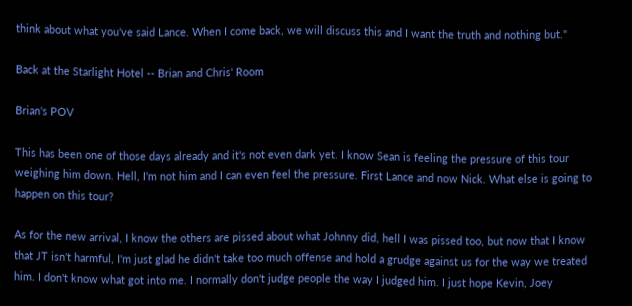think about what you've said Lance. When I come back, we will discuss this and I want the truth and nothing but."

Back at the Starlight Hotel -- Brian and Chris' Room

Brian's POV

This has been one of those days already and it's not even dark yet. I know Sean is feeling the pressure of this tour weighing him down. Hell, I'm not him and I can even feel the pressure. First Lance and now Nick. What else is going to happen on this tour?

As for the new arrival, I know the others are pissed about what Johnny did, hell I was pissed too, but now that I know that JT isn't harmful, I'm just glad he didn't take too much offense and hold a grudge against us for the way we treated him. I don't know what got into me. I normally don't judge people the way I judged him. I just hope Kevin, Joey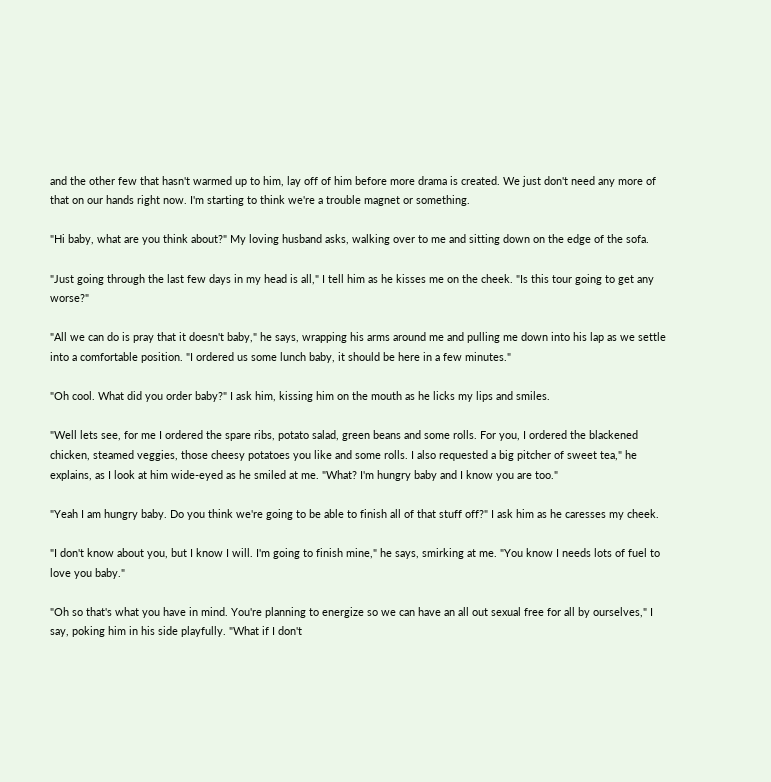and the other few that hasn't warmed up to him, lay off of him before more drama is created. We just don't need any more of that on our hands right now. I'm starting to think we're a trouble magnet or something.

"Hi baby, what are you think about?" My loving husband asks, walking over to me and sitting down on the edge of the sofa.

"Just going through the last few days in my head is all," I tell him as he kisses me on the cheek. "Is this tour going to get any worse?"

"All we can do is pray that it doesn't baby," he says, wrapping his arms around me and pulling me down into his lap as we settle into a comfortable position. "I ordered us some lunch baby, it should be here in a few minutes."

"Oh cool. What did you order baby?" I ask him, kissing him on the mouth as he licks my lips and smiles.

"Well lets see, for me I ordered the spare ribs, potato salad, green beans and some rolls. For you, I ordered the blackened chicken, steamed veggies, those cheesy potatoes you like and some rolls. I also requested a big pitcher of sweet tea," he explains, as I look at him wide-eyed as he smiled at me. "What? I'm hungry baby and I know you are too."

"Yeah I am hungry baby. Do you think we're going to be able to finish all of that stuff off?" I ask him as he caresses my cheek.

"I don't know about you, but I know I will. I'm going to finish mine," he says, smirking at me. "You know I needs lots of fuel to love you baby."

"Oh so that's what you have in mind. You're planning to energize so we can have an all out sexual free for all by ourselves," I say, poking him in his side playfully. "What if I don't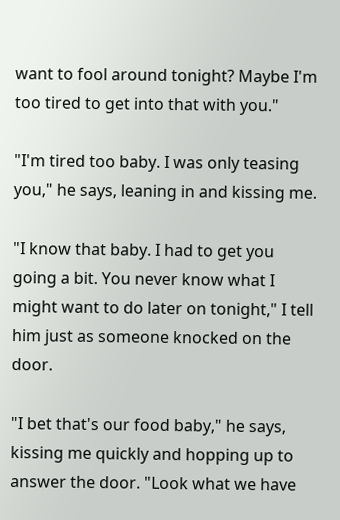want to fool around tonight? Maybe I'm too tired to get into that with you."

"I'm tired too baby. I was only teasing you," he says, leaning in and kissing me.

"I know that baby. I had to get you going a bit. You never know what I might want to do later on tonight," I tell him just as someone knocked on the door.

"I bet that's our food baby," he says, kissing me quickly and hopping up to answer the door. "Look what we have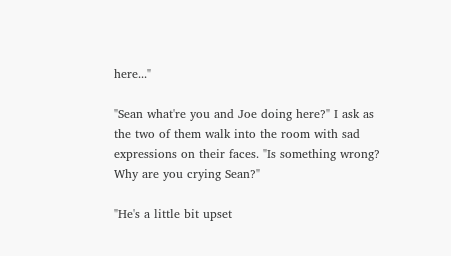here..."

"Sean what're you and Joe doing here?" I ask as the two of them walk into the room with sad expressions on their faces. "Is something wrong? Why are you crying Sean?"

"He's a little bit upset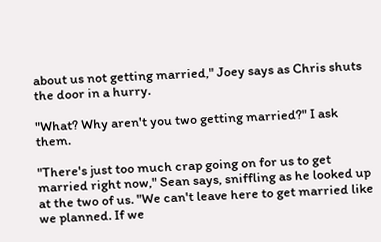about us not getting married," Joey says as Chris shuts the door in a hurry.

"What? Why aren't you two getting married?" I ask them.

"There's just too much crap going on for us to get married right now," Sean says, sniffling as he looked up at the two of us. "We can't leave here to get married like we planned. If we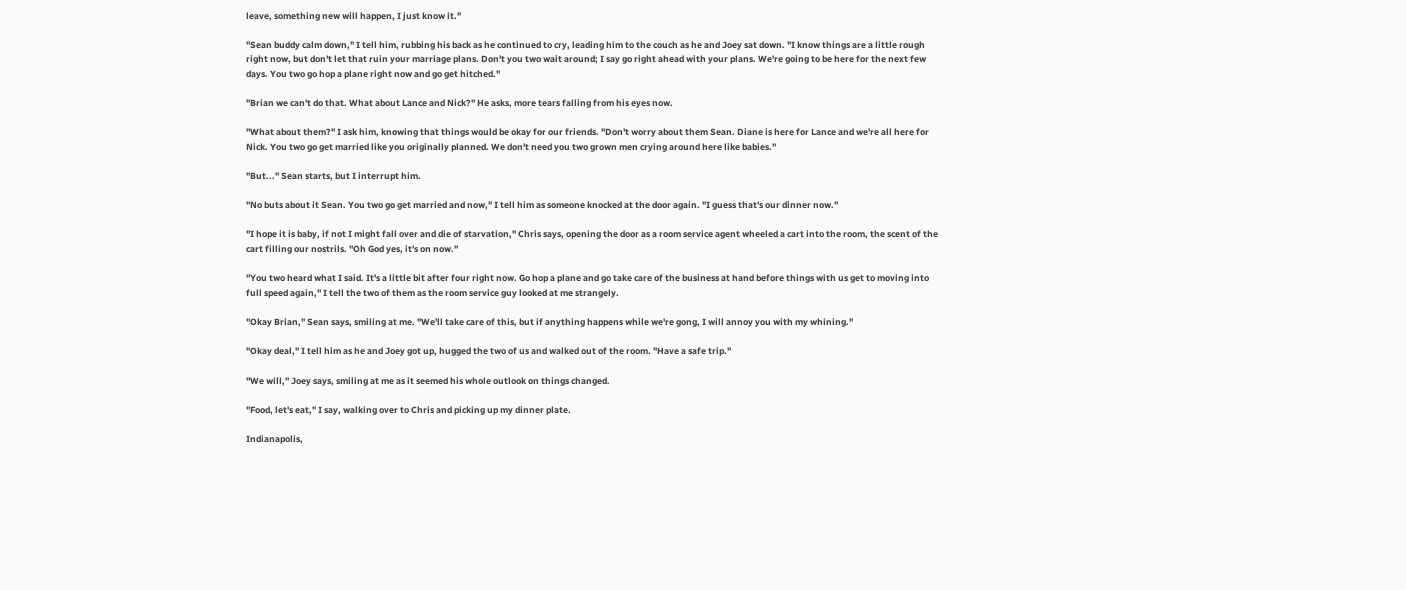leave, something new will happen, I just know it."

"Sean buddy calm down," I tell him, rubbing his back as he continued to cry, leading him to the couch as he and Joey sat down. "I know things are a little rough right now, but don't let that ruin your marriage plans. Don't you two wait around; I say go right ahead with your plans. We're going to be here for the next few days. You two go hop a plane right now and go get hitched."

"Brian we can't do that. What about Lance and Nick?" He asks, more tears falling from his eyes now.

"What about them?" I ask him, knowing that things would be okay for our friends. "Don't worry about them Sean. Diane is here for Lance and we're all here for Nick. You two go get married like you originally planned. We don't need you two grown men crying around here like babies."

"But..." Sean starts, but I interrupt him.

"No buts about it Sean. You two go get married and now," I tell him as someone knocked at the door again. "I guess that's our dinner now."

"I hope it is baby, if not I might fall over and die of starvation," Chris says, opening the door as a room service agent wheeled a cart into the room, the scent of the cart filling our nostrils. "Oh God yes, it's on now."

"You two heard what I said. It's a little bit after four right now. Go hop a plane and go take care of the business at hand before things with us get to moving into full speed again," I tell the two of them as the room service guy looked at me strangely.

"Okay Brian," Sean says, smiling at me. "We'll take care of this, but if anything happens while we're gong, I will annoy you with my whining."

"Okay deal," I tell him as he and Joey got up, hugged the two of us and walked out of the room. "Have a safe trip."

"We will," Joey says, smiling at me as it seemed his whole outlook on things changed.

"Food, let's eat," I say, walking over to Chris and picking up my dinner plate.

Indianapolis,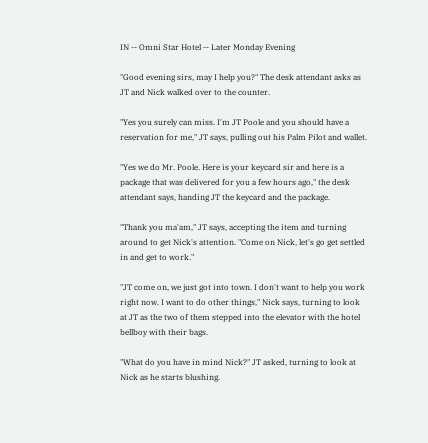IN -- Omni Star Hotel -- Later Monday Evening

"Good evening sirs, may I help you?" The desk attendant asks as JT and Nick walked over to the counter.

"Yes you surely can miss. I'm JT Poole and you should have a reservation for me," JT says, pulling out his Palm Pilot and wallet.

"Yes we do Mr. Poole. Here is your keycard sir and here is a package that was delivered for you a few hours ago," the desk attendant says, handing JT the keycard and the package.

"Thank you ma'am," JT says, accepting the item and turning around to get Nick's attention. "Come on Nick, let's go get settled in and get to work."

"JT come on, we just got into town. I don't want to help you work right now. I want to do other things," Nick says, turning to look at JT as the two of them stepped into the elevator with the hotel bellboy with their bags.

"What do you have in mind Nick?" JT asked, turning to look at Nick as he starts blushing.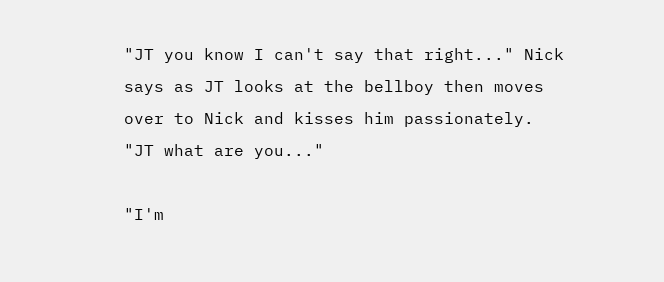"JT you know I can't say that right..." Nick says as JT looks at the bellboy then moves over to Nick and kisses him passionately. "JT what are you..."

"I'm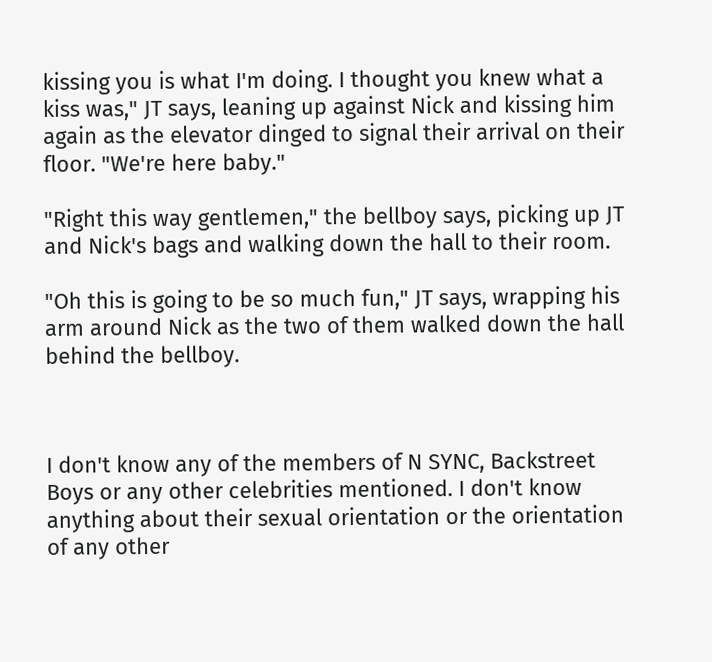kissing you is what I'm doing. I thought you knew what a kiss was," JT says, leaning up against Nick and kissing him again as the elevator dinged to signal their arrival on their floor. "We're here baby."

"Right this way gentlemen," the bellboy says, picking up JT and Nick's bags and walking down the hall to their room.

"Oh this is going to be so much fun," JT says, wrapping his arm around Nick as the two of them walked down the hall behind the bellboy.



I don't know any of the members of N SYNC, Backstreet Boys or any other celebrities mentioned. I don't know anything about their sexual orientation or the orientation of any other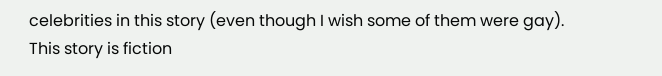celebrities in this story (even though I wish some of them were gay). This story is fiction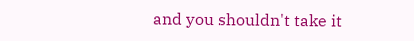and you shouldn't take it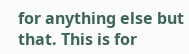for anything else but that. This is for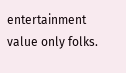entertainment value only folks.